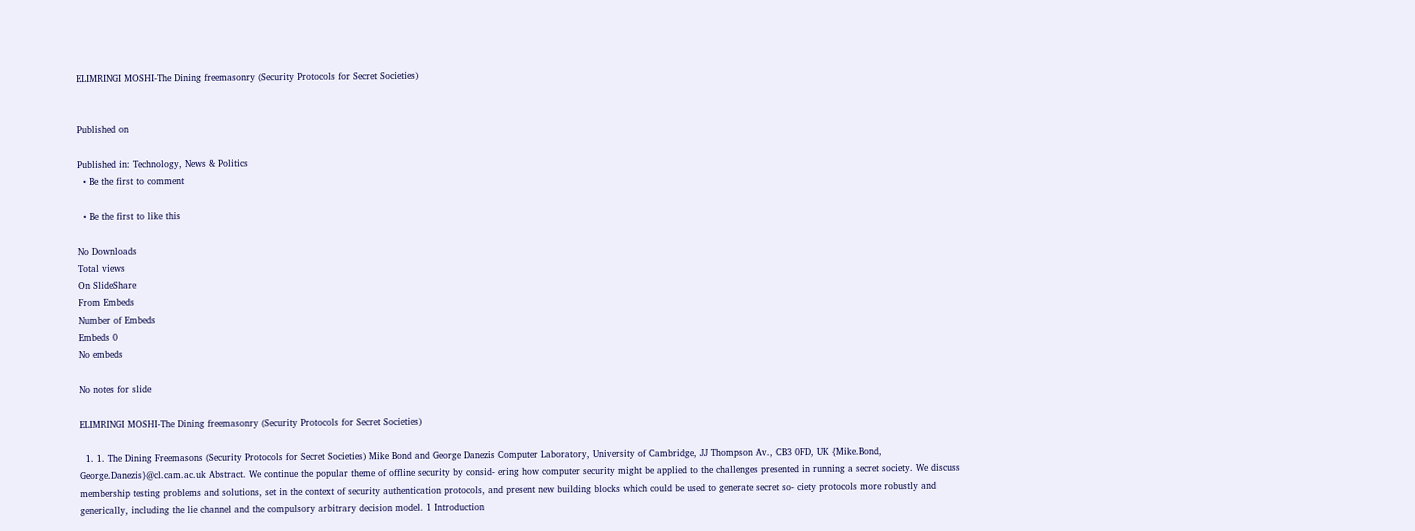ELIMRINGI MOSHI-The Dining freemasonry (Security Protocols for Secret Societies)


Published on

Published in: Technology, News & Politics
  • Be the first to comment

  • Be the first to like this

No Downloads
Total views
On SlideShare
From Embeds
Number of Embeds
Embeds 0
No embeds

No notes for slide

ELIMRINGI MOSHI-The Dining freemasonry (Security Protocols for Secret Societies)

  1. 1. The Dining Freemasons (Security Protocols for Secret Societies) Mike Bond and George Danezis Computer Laboratory, University of Cambridge, JJ Thompson Av., CB3 0FD, UK {Mike.Bond, George.Danezis}@cl.cam.ac.uk Abstract. We continue the popular theme of offline security by consid- ering how computer security might be applied to the challenges presented in running a secret society. We discuss membership testing problems and solutions, set in the context of security authentication protocols, and present new building blocks which could be used to generate secret so- ciety protocols more robustly and generically, including the lie channel and the compulsory arbitrary decision model. 1 Introduction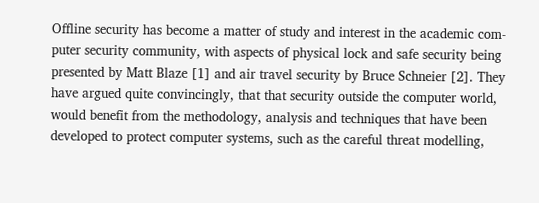Offline security has become a matter of study and interest in the academic com- puter security community, with aspects of physical lock and safe security being presented by Matt Blaze [1] and air travel security by Bruce Schneier [2]. They have argued quite convincingly, that that security outside the computer world, would benefit from the methodology, analysis and techniques that have been developed to protect computer systems, such as the careful threat modelling,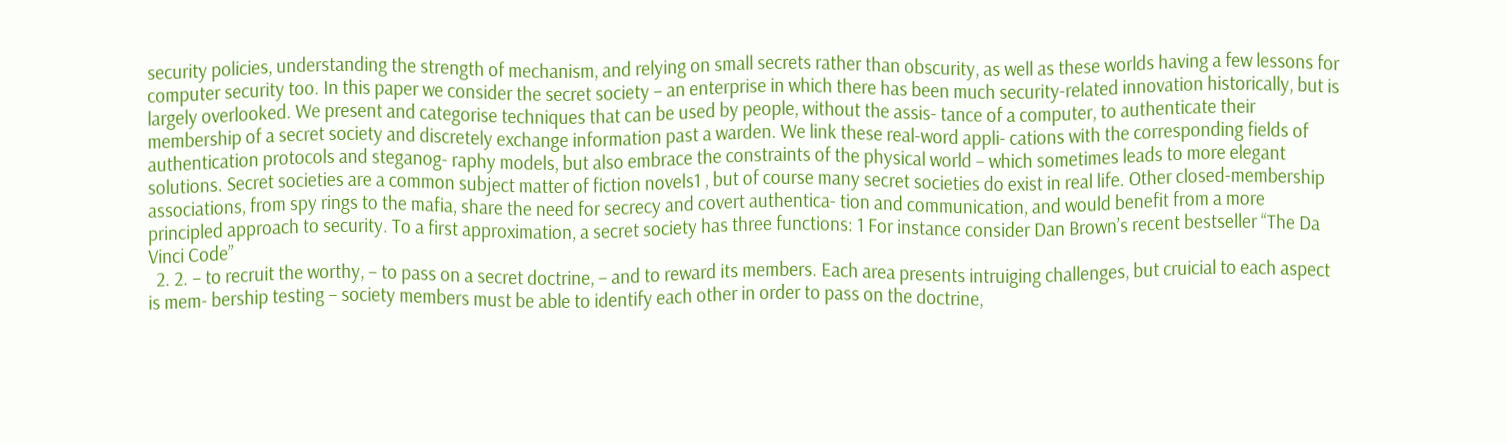security policies, understanding the strength of mechanism, and relying on small secrets rather than obscurity, as well as these worlds having a few lessons for computer security too. In this paper we consider the secret society – an enterprise in which there has been much security-related innovation historically, but is largely overlooked. We present and categorise techniques that can be used by people, without the assis- tance of a computer, to authenticate their membership of a secret society and discretely exchange information past a warden. We link these real-word appli- cations with the corresponding fields of authentication protocols and steganog- raphy models, but also embrace the constraints of the physical world – which sometimes leads to more elegant solutions. Secret societies are a common subject matter of fiction novels1 , but of course many secret societies do exist in real life. Other closed-membership associations, from spy rings to the mafia, share the need for secrecy and covert authentica- tion and communication, and would benefit from a more principled approach to security. To a first approximation, a secret society has three functions: 1 For instance consider Dan Brown’s recent bestseller “The Da Vinci Code”
  2. 2. – to recruit the worthy, – to pass on a secret doctrine, – and to reward its members. Each area presents intruiging challenges, but cruicial to each aspect is mem- bership testing – society members must be able to identify each other in order to pass on the doctrine,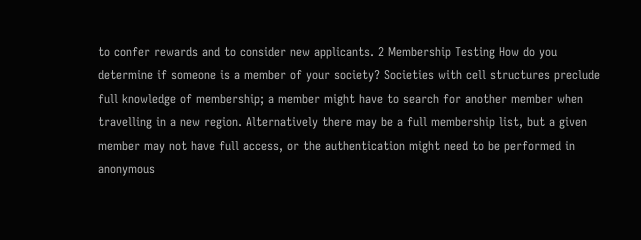to confer rewards and to consider new applicants. 2 Membership Testing How do you determine if someone is a member of your society? Societies with cell structures preclude full knowledge of membership; a member might have to search for another member when travelling in a new region. Alternatively there may be a full membership list, but a given member may not have full access, or the authentication might need to be performed in anonymous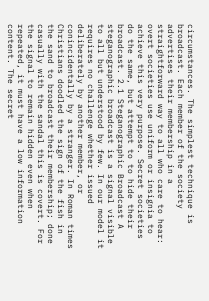circumstances. The simplest technique is broadcast. Each member of the society advertises their membership in a straightforward way to all who care to hear: overt societies use uniform or insignia to achieve this very purpose. Secret societies do the same, but attempt to to hide their broadcast. 2.1 Steganographic Broadcast A steganographic broadcast is a signal visible to all but understood by few. In our model it requires no challenge whether issued deliberately by another member, or conincidentally by a stranger. In Roman times Christians doodled the sign of the fish in the sand to broadcast their membership; done casually with the sandal this is covert. For the signal to remain hidden even when repeated, it must have a low information content. The secret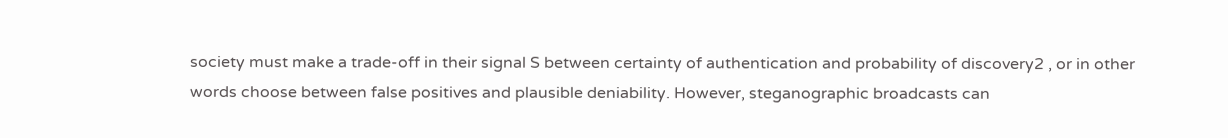society must make a trade-off in their signal S between certainty of authentication and probability of discovery2 , or in other words choose between false positives and plausible deniability. However, steganographic broadcasts can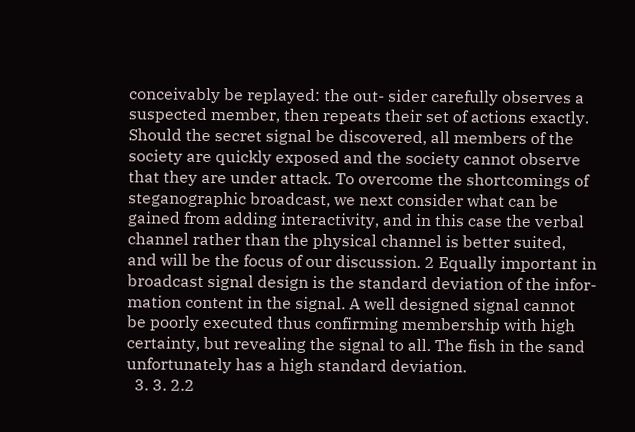conceivably be replayed: the out- sider carefully observes a suspected member, then repeats their set of actions exactly. Should the secret signal be discovered, all members of the society are quickly exposed and the society cannot observe that they are under attack. To overcome the shortcomings of steganographic broadcast, we next consider what can be gained from adding interactivity, and in this case the verbal channel rather than the physical channel is better suited, and will be the focus of our discussion. 2 Equally important in broadcast signal design is the standard deviation of the infor- mation content in the signal. A well designed signal cannot be poorly executed thus confirming membership with high certainty, but revealing the signal to all. The fish in the sand unfortunately has a high standard deviation.
  3. 3. 2.2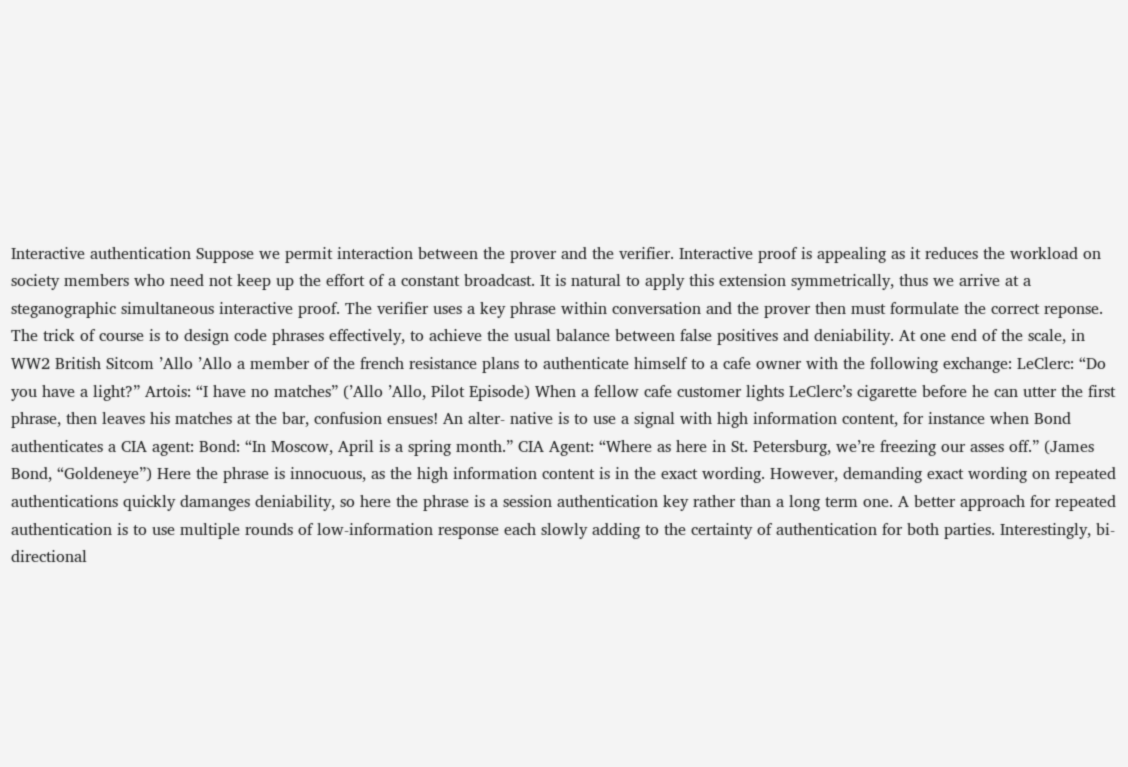Interactive authentication Suppose we permit interaction between the prover and the verifier. Interactive proof is appealing as it reduces the workload on society members who need not keep up the effort of a constant broadcast. It is natural to apply this extension symmetrically, thus we arrive at a steganographic simultaneous interactive proof. The verifier uses a key phrase within conversation and the prover then must formulate the correct reponse. The trick of course is to design code phrases effectively, to achieve the usual balance between false positives and deniability. At one end of the scale, in WW2 British Sitcom ’Allo ’Allo a member of the french resistance plans to authenticate himself to a cafe owner with the following exchange: LeClerc: “Do you have a light?” Artois: “I have no matches” (’Allo ’Allo, Pilot Episode) When a fellow cafe customer lights LeClerc’s cigarette before he can utter the first phrase, then leaves his matches at the bar, confusion ensues! An alter- native is to use a signal with high information content, for instance when Bond authenticates a CIA agent: Bond: “In Moscow, April is a spring month.” CIA Agent: “Where as here in St. Petersburg, we’re freezing our asses off.” (James Bond, “Goldeneye”) Here the phrase is innocuous, as the high information content is in the exact wording. However, demanding exact wording on repeated authentications quickly damanges deniability, so here the phrase is a session authentication key rather than a long term one. A better approach for repeated authentication is to use multiple rounds of low-information response each slowly adding to the certainty of authentication for both parties. Interestingly, bi-directional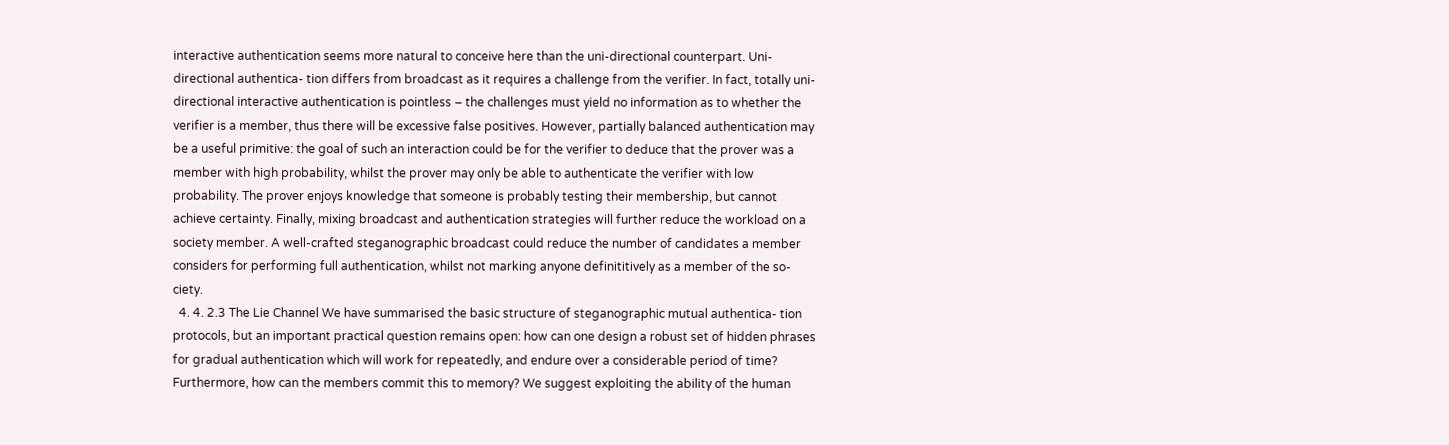interactive authentication seems more natural to conceive here than the uni-directional counterpart. Uni-directional authentica- tion differs from broadcast as it requires a challenge from the verifier. In fact, totally uni-directional interactive authentication is pointless – the challenges must yield no information as to whether the verifier is a member, thus there will be excessive false positives. However, partially balanced authentication may be a useful primitive: the goal of such an interaction could be for the verifier to deduce that the prover was a member with high probability, whilst the prover may only be able to authenticate the verifier with low probability. The prover enjoys knowledge that someone is probably testing their membership, but cannot achieve certainty. Finally, mixing broadcast and authentication strategies will further reduce the workload on a society member. A well-crafted steganographic broadcast could reduce the number of candidates a member considers for performing full authentication, whilst not marking anyone definititively as a member of the so- ciety.
  4. 4. 2.3 The Lie Channel We have summarised the basic structure of steganographic mutual authentica- tion protocols, but an important practical question remains open: how can one design a robust set of hidden phrases for gradual authentication which will work for repeatedly, and endure over a considerable period of time? Furthermore, how can the members commit this to memory? We suggest exploiting the ability of the human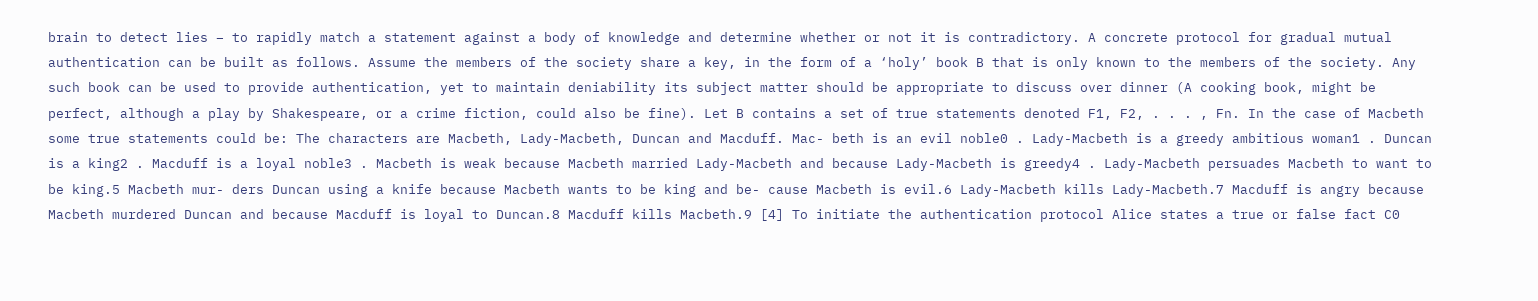brain to detect lies – to rapidly match a statement against a body of knowledge and determine whether or not it is contradictory. A concrete protocol for gradual mutual authentication can be built as follows. Assume the members of the society share a key, in the form of a ‘holy’ book B that is only known to the members of the society. Any such book can be used to provide authentication, yet to maintain deniability its subject matter should be appropriate to discuss over dinner (A cooking book, might be perfect, although a play by Shakespeare, or a crime fiction, could also be fine). Let B contains a set of true statements denoted F1, F2, . . . , Fn. In the case of Macbeth some true statements could be: The characters are Macbeth, Lady-Macbeth, Duncan and Macduff. Mac- beth is an evil noble0 . Lady-Macbeth is a greedy ambitious woman1 . Duncan is a king2 . Macduff is a loyal noble3 . Macbeth is weak because Macbeth married Lady-Macbeth and because Lady-Macbeth is greedy4 . Lady-Macbeth persuades Macbeth to want to be king.5 Macbeth mur- ders Duncan using a knife because Macbeth wants to be king and be- cause Macbeth is evil.6 Lady-Macbeth kills Lady-Macbeth.7 Macduff is angry because Macbeth murdered Duncan and because Macduff is loyal to Duncan.8 Macduff kills Macbeth.9 [4] To initiate the authentication protocol Alice states a true or false fact C0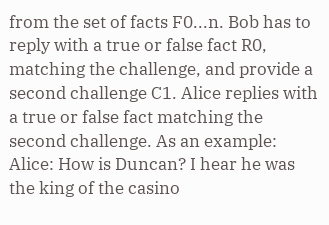from the set of facts F0...n. Bob has to reply with a true or false fact R0, matching the challenge, and provide a second challenge C1. Alice replies with a true or false fact matching the second challenge. As an example: Alice: How is Duncan? I hear he was the king of the casino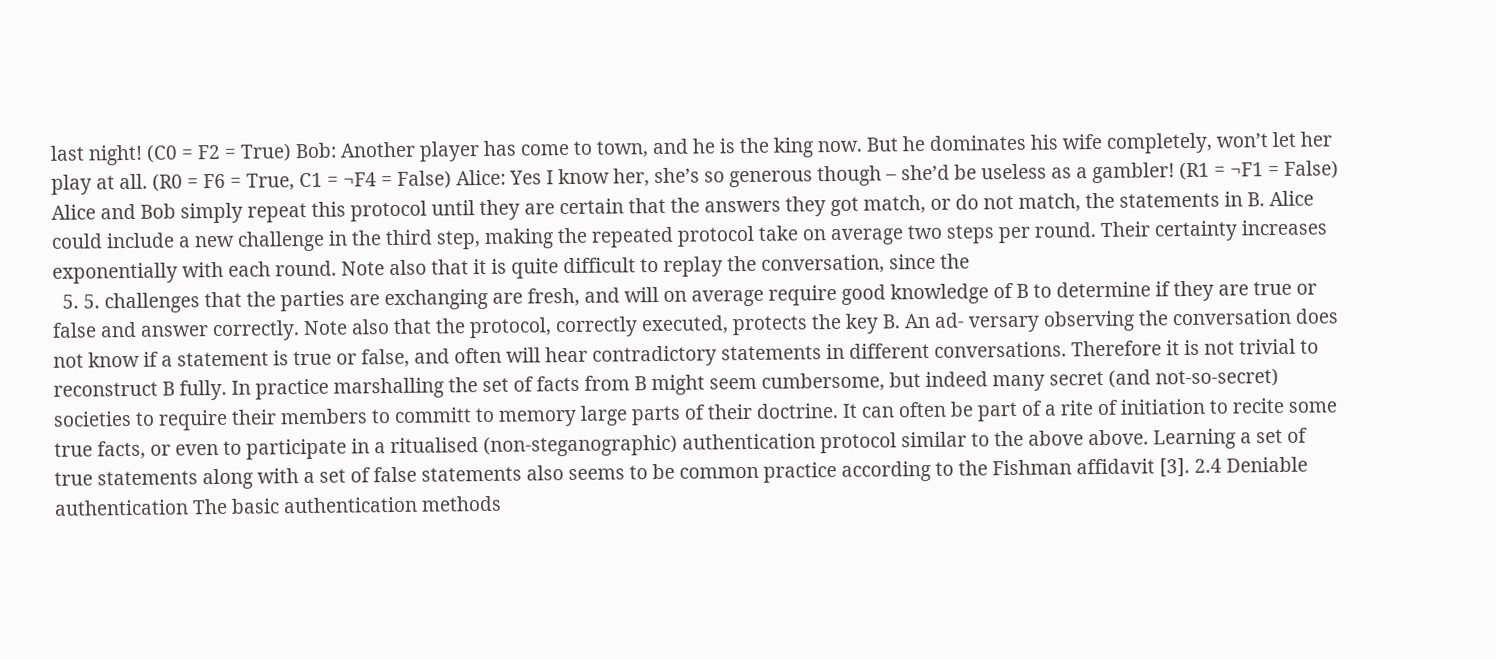last night! (C0 = F2 = True) Bob: Another player has come to town, and he is the king now. But he dominates his wife completely, won’t let her play at all. (R0 = F6 = True, C1 = ¬F4 = False) Alice: Yes I know her, she’s so generous though – she’d be useless as a gambler! (R1 = ¬F1 = False) Alice and Bob simply repeat this protocol until they are certain that the answers they got match, or do not match, the statements in B. Alice could include a new challenge in the third step, making the repeated protocol take on average two steps per round. Their certainty increases exponentially with each round. Note also that it is quite difficult to replay the conversation, since the
  5. 5. challenges that the parties are exchanging are fresh, and will on average require good knowledge of B to determine if they are true or false and answer correctly. Note also that the protocol, correctly executed, protects the key B. An ad- versary observing the conversation does not know if a statement is true or false, and often will hear contradictory statements in different conversations. Therefore it is not trivial to reconstruct B fully. In practice marshalling the set of facts from B might seem cumbersome, but indeed many secret (and not-so-secret) societies to require their members to committ to memory large parts of their doctrine. It can often be part of a rite of initiation to recite some true facts, or even to participate in a ritualised (non-steganographic) authentication protocol similar to the above above. Learning a set of true statements along with a set of false statements also seems to be common practice according to the Fishman affidavit [3]. 2.4 Deniable authentication The basic authentication methods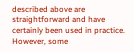described above are straightforward and have certainly been used in practice. However, some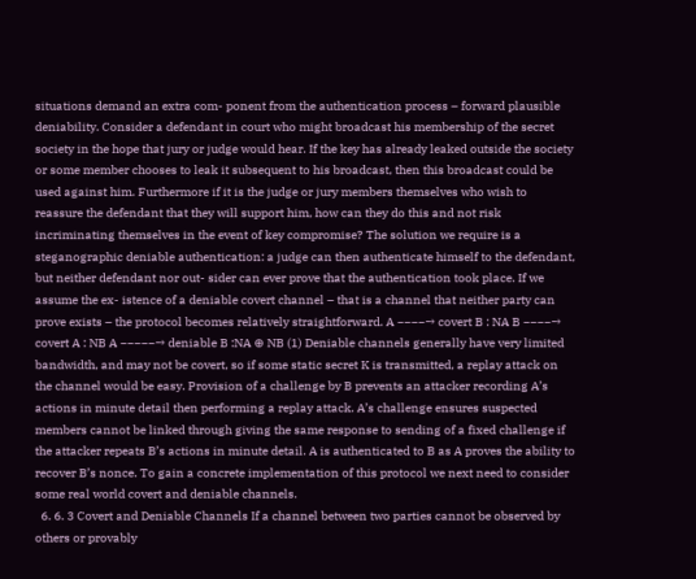situations demand an extra com- ponent from the authentication process – forward plausible deniability. Consider a defendant in court who might broadcast his membership of the secret society in the hope that jury or judge would hear. If the key has already leaked outside the society or some member chooses to leak it subsequent to his broadcast, then this broadcast could be used against him. Furthermore if it is the judge or jury members themselves who wish to reassure the defendant that they will support him, how can they do this and not risk incriminating themselves in the event of key compromise? The solution we require is a steganographic deniable authentication: a judge can then authenticate himself to the defendant, but neither defendant nor out- sider can ever prove that the authentication took place. If we assume the ex- istence of a deniable covert channel – that is a channel that neither party can prove exists – the protocol becomes relatively straightforward. A −−−−→ covert B : NA B −−−−→ covert A : NB A −−−−−→ deniable B :NA ⊕ NB (1) Deniable channels generally have very limited bandwidth, and may not be covert, so if some static secret K is transmitted, a replay attack on the channel would be easy. Provision of a challenge by B prevents an attacker recording A’s actions in minute detail then performing a replay attack. A’s challenge ensures suspected members cannot be linked through giving the same response to sending of a fixed challenge if the attacker repeats B’s actions in minute detail. A is authenticated to B as A proves the ability to recover B’s nonce. To gain a concrete implementation of this protocol we next need to consider some real world covert and deniable channels.
  6. 6. 3 Covert and Deniable Channels If a channel between two parties cannot be observed by others or provably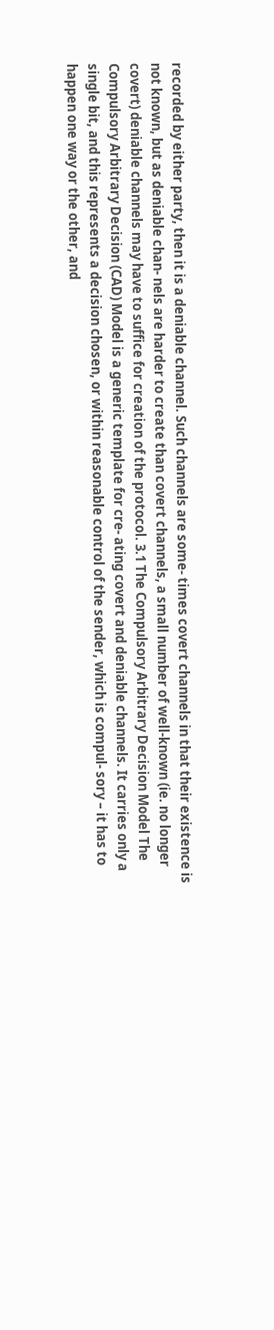recorded by either party, then it is a deniable channel. Such channels are some- times covert channels in that their existence is not known, but as deniable chan- nels are harder to create than covert channels, a small number of well-known (ie. no longer covert) deniable channels may have to suffice for creation of the protocol. 3.1 The Compulsory Arbitrary Decision Model The Compulsory Arbitrary Decision (CAD) Model is a generic template for cre- ating covert and deniable channels. It carries only a single bit, and this represents a decision chosen, or within reasonable control of the sender, which is compul- sory – it has to happen one way or the other, and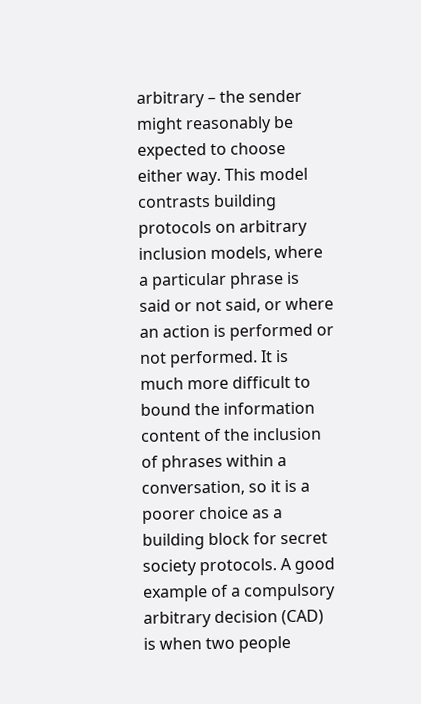arbitrary – the sender might reasonably be expected to choose either way. This model contrasts building protocols on arbitrary inclusion models, where a particular phrase is said or not said, or where an action is performed or not performed. It is much more difficult to bound the information content of the inclusion of phrases within a conversation, so it is a poorer choice as a building block for secret society protocols. A good example of a compulsory arbitrary decision (CAD) is when two people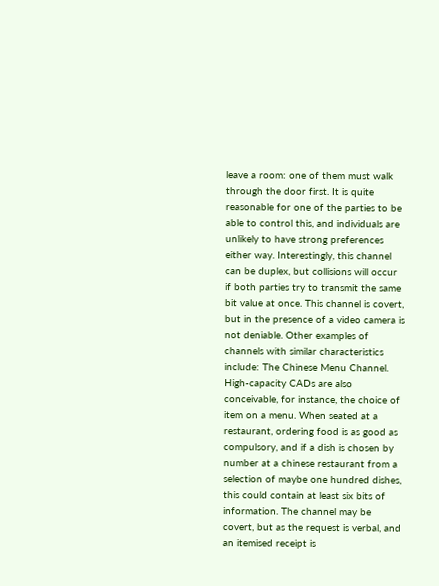leave a room: one of them must walk through the door first. It is quite reasonable for one of the parties to be able to control this, and individuals are unlikely to have strong preferences either way. Interestingly, this channel can be duplex, but collisions will occur if both parties try to transmit the same bit value at once. This channel is covert, but in the presence of a video camera is not deniable. Other examples of channels with similar characteristics include: The Chinese Menu Channel. High-capacity CADs are also conceivable, for instance, the choice of item on a menu. When seated at a restaurant, ordering food is as good as compulsory, and if a dish is chosen by number at a chinese restaurant from a selection of maybe one hundred dishes, this could contain at least six bits of information. The channel may be covert, but as the request is verbal, and an itemised receipt is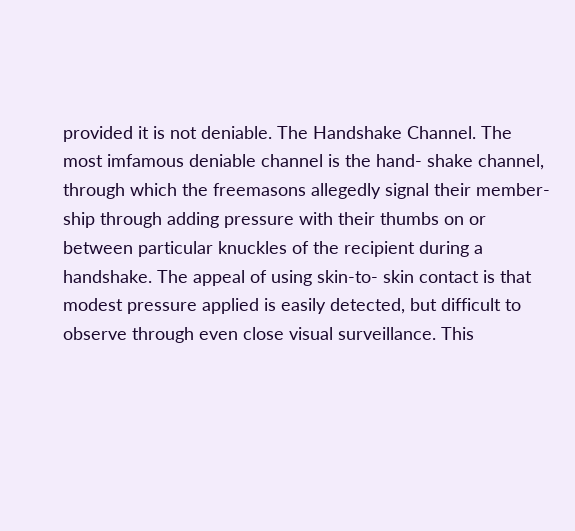provided it is not deniable. The Handshake Channel. The most imfamous deniable channel is the hand- shake channel, through which the freemasons allegedly signal their member- ship through adding pressure with their thumbs on or between particular knuckles of the recipient during a handshake. The appeal of using skin-to- skin contact is that modest pressure applied is easily detected, but difficult to observe through even close visual surveillance. This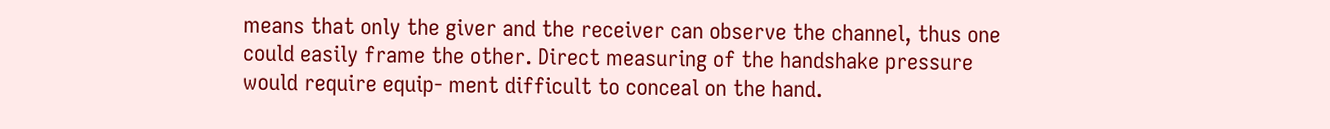means that only the giver and the receiver can observe the channel, thus one could easily frame the other. Direct measuring of the handshake pressure would require equip- ment difficult to conceal on the hand.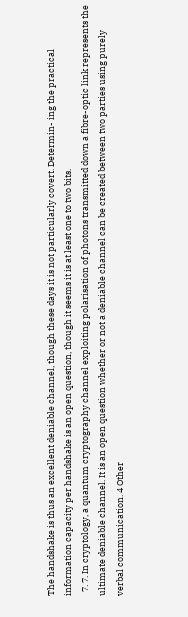The handshake is thus an excellent deniable channel, though these days it is not particularly covert. Determin- ing the practical information capacity per handshake is an open question, though it seems it is at least one to two bits.
  7. 7. In cryptology, a quantum cryptography channel exploiting polarisation of photons transmitted down a fibre-optic link represents the ultimate deniable channel. It is an open question whether or not a deniable channel can be created between two parties using purely verbal communication. 4 Other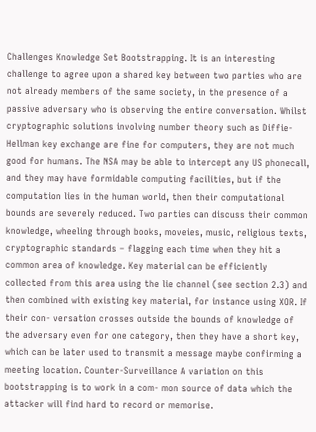Challenges Knowledge Set Bootstrapping. It is an interesting challenge to agree upon a shared key between two parties who are not already members of the same society, in the presence of a passive adversary who is observing the entire conversation. Whilst cryptographic solutions involving number theory such as Diffie-Hellman key exchange are fine for computers, they are not much good for humans. The NSA may be able to intercept any US phonecall, and they may have formidable computing facilities, but if the computation lies in the human world, then their computational bounds are severely reduced. Two parties can discuss their common knowledge, wheeling through books, moveies, music, religious texts, cryptographic standards – flagging each time when they hit a common area of knowledge. Key material can be efficiently collected from this area using the lie channel (see section 2.3) and then combined with existing key material, for instance using XOR. If their con- versation crosses outside the bounds of knowledge of the adversary even for one category, then they have a short key, which can be later used to transmit a message maybe confirming a meeting location. Counter-Surveillance A variation on this bootstrapping is to work in a com- mon source of data which the attacker will find hard to record or memorise.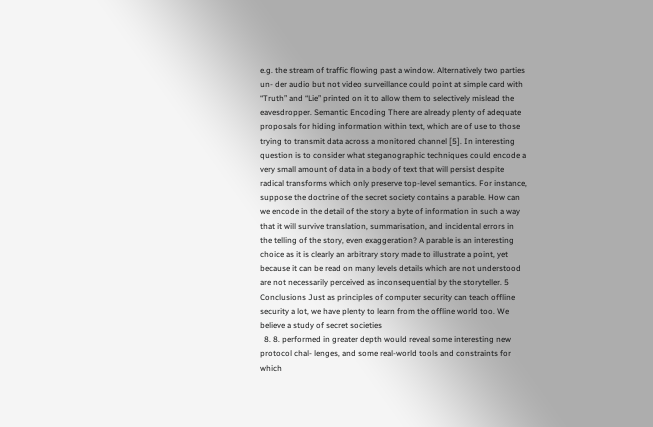e.g. the stream of traffic flowing past a window. Alternatively two parties un- der audio but not video surveillance could point at simple card with “Truth” and “Lie” printed on it to allow them to selectively mislead the eavesdropper. Semantic Encoding There are already plenty of adequate proposals for hiding information within text, which are of use to those trying to transmit data across a monitored channel [5]. In interesting question is to consider what steganographic techniques could encode a very small amount of data in a body of text that will persist despite radical transforms which only preserve top-level semantics. For instance, suppose the doctrine of the secret society contains a parable. How can we encode in the detail of the story a byte of information in such a way that it will survive translation, summarisation, and incidental errors in the telling of the story, even exaggeration? A parable is an interesting choice as it is clearly an arbitrary story made to illustrate a point, yet because it can be read on many levels details which are not understood are not necessarily perceived as inconsequential by the storyteller. 5 Conclusions Just as principles of computer security can teach offline security a lot, we have plenty to learn from the offline world too. We believe a study of secret societies
  8. 8. performed in greater depth would reveal some interesting new protocol chal- lenges, and some real-world tools and constraints for which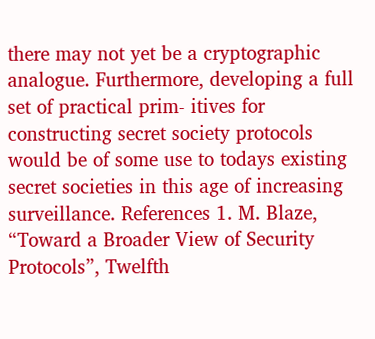there may not yet be a cryptographic analogue. Furthermore, developing a full set of practical prim- itives for constructing secret society protocols would be of some use to todays existing secret societies in this age of increasing surveillance. References 1. M. Blaze, “Toward a Broader View of Security Protocols”, Twelfth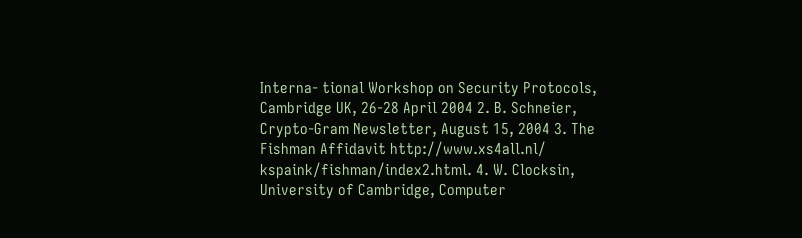Interna- tional Workshop on Security Protocols, Cambridge UK, 26-28 April 2004 2. B. Schneier, Crypto-Gram Newsletter, August 15, 2004 3. The Fishman Affidavit http://www.xs4all.nl/ kspaink/fishman/index2.html. 4. W. Clocksin, University of Cambridge, Computer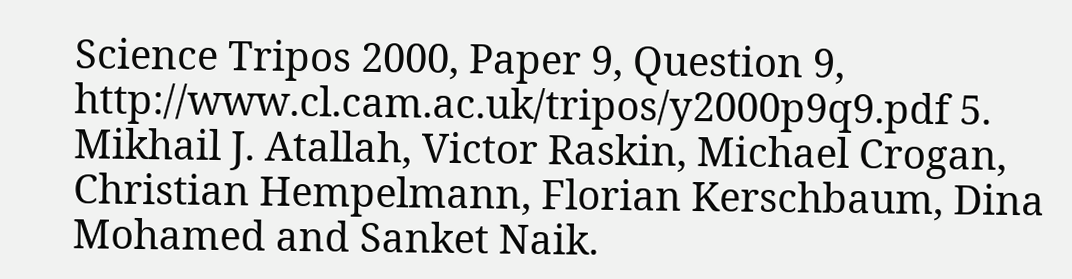Science Tripos 2000, Paper 9, Question 9, http://www.cl.cam.ac.uk/tripos/y2000p9q9.pdf 5. Mikhail J. Atallah, Victor Raskin, Michael Crogan, Christian Hempelmann, Florian Kerschbaum, Dina Mohamed and Sanket Naik.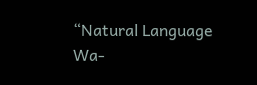“Natural Language Wa-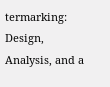termarking: Design, Analysis, and a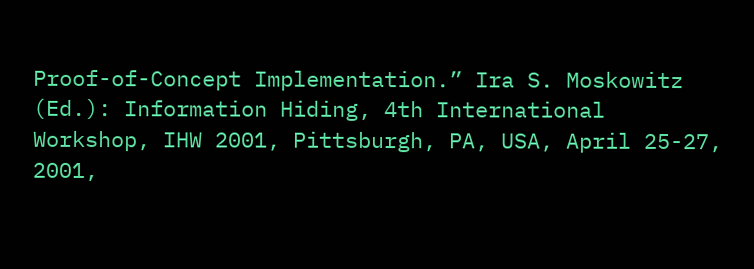Proof-of-Concept Implementation.” Ira S. Moskowitz (Ed.): Information Hiding, 4th International Workshop, IHW 2001, Pittsburgh, PA, USA, April 25-27, 2001,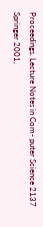Proceedings. Lecture Notes in Com- puter Science 2137 Springer 2001,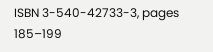ISBN 3-540-42733-3, pages 185–199